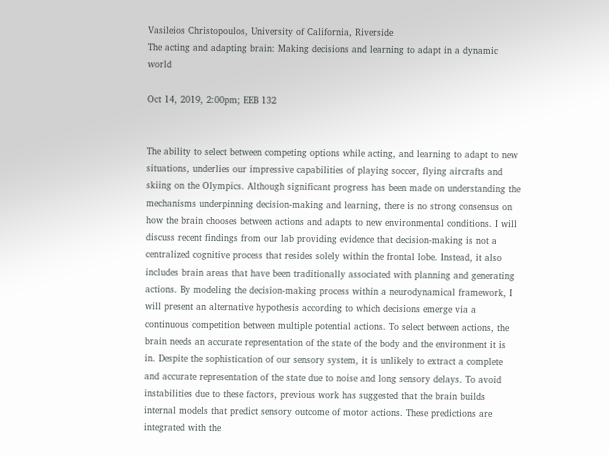Vasileios Christopoulos, University of California, Riverside
The acting and adapting brain: Making decisions and learning to adapt in a dynamic world

Oct 14, 2019, 2:00pm; EEB 132


The ability to select between competing options while acting, and learning to adapt to new situations, underlies our impressive capabilities of playing soccer, flying aircrafts and skiing on the Olympics. Although significant progress has been made on understanding the mechanisms underpinning decision-making and learning, there is no strong consensus on how the brain chooses between actions and adapts to new environmental conditions. I will discuss recent findings from our lab providing evidence that decision-making is not a centralized cognitive process that resides solely within the frontal lobe. Instead, it also includes brain areas that have been traditionally associated with planning and generating actions. By modeling the decision-making process within a neurodynamical framework, I will present an alternative hypothesis according to which decisions emerge via a continuous competition between multiple potential actions. To select between actions, the brain needs an accurate representation of the state of the body and the environment it is in. Despite the sophistication of our sensory system, it is unlikely to extract a complete and accurate representation of the state due to noise and long sensory delays. To avoid instabilities due to these factors, previous work has suggested that the brain builds internal models that predict sensory outcome of motor actions. These predictions are integrated with the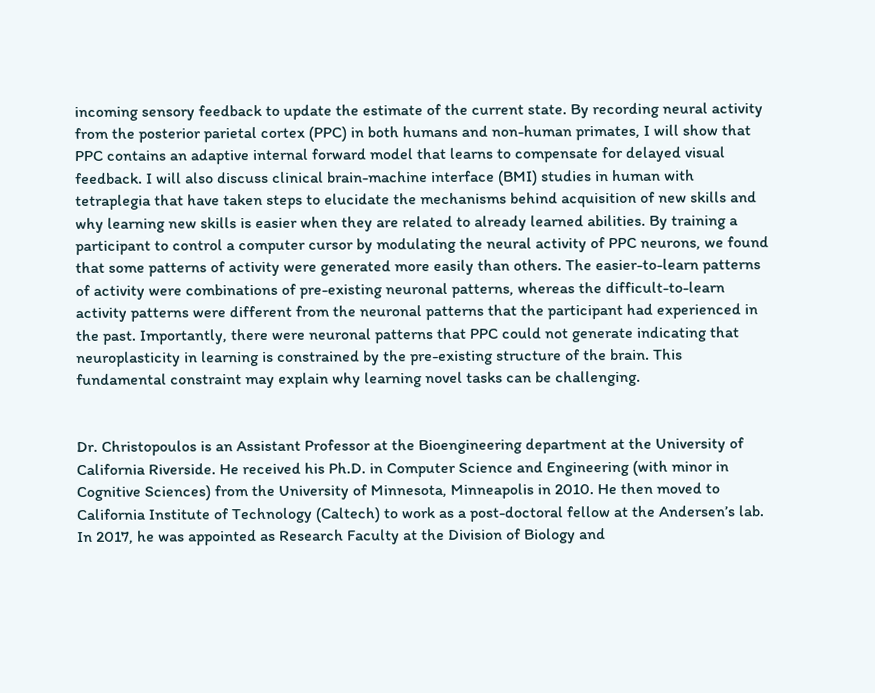incoming sensory feedback to update the estimate of the current state. By recording neural activity from the posterior parietal cortex (PPC) in both humans and non-human primates, I will show that PPC contains an adaptive internal forward model that learns to compensate for delayed visual feedback. I will also discuss clinical brain-machine interface (BMI) studies in human with tetraplegia that have taken steps to elucidate the mechanisms behind acquisition of new skills and why learning new skills is easier when they are related to already learned abilities. By training a participant to control a computer cursor by modulating the neural activity of PPC neurons, we found that some patterns of activity were generated more easily than others. The easier-to-learn patterns of activity were combinations of pre-existing neuronal patterns, whereas the difficult-to-learn activity patterns were different from the neuronal patterns that the participant had experienced in the past. Importantly, there were neuronal patterns that PPC could not generate indicating that neuroplasticity in learning is constrained by the pre-existing structure of the brain. This fundamental constraint may explain why learning novel tasks can be challenging.


Dr. Christopoulos is an Assistant Professor at the Bioengineering department at the University of California Riverside. He received his Ph.D. in Computer Science and Engineering (with minor in Cognitive Sciences) from the University of Minnesota, Minneapolis in 2010. He then moved to California Institute of Technology (Caltech) to work as a post-doctoral fellow at the Andersen’s lab. In 2017, he was appointed as Research Faculty at the Division of Biology and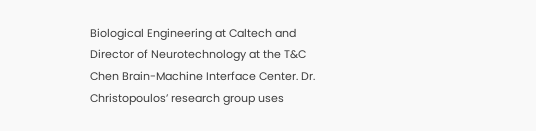Biological Engineering at Caltech and Director of Neurotechnology at the T&C Chen Brain-Machine Interface Center. Dr. Christopoulos’ research group uses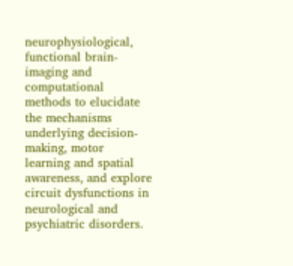neurophysiological, functional brain-imaging and computational methods to elucidate the mechanisms underlying decision-making, motor learning and spatial awareness, and explore circuit dysfunctions in neurological and psychiatric disorders.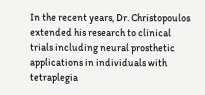In the recent years, Dr. Christopoulos extended his research to clinical trials including neural prosthetic applications in individuals with tetraplegia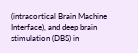(intracortical Brain Machine Interface), and deep brain stimulation (DBS) in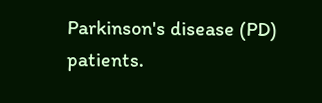Parkinson's disease (PD) patients.